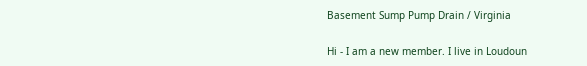Basement Sump Pump Drain / Virginia

Hi - I am a new member. I live in Loudoun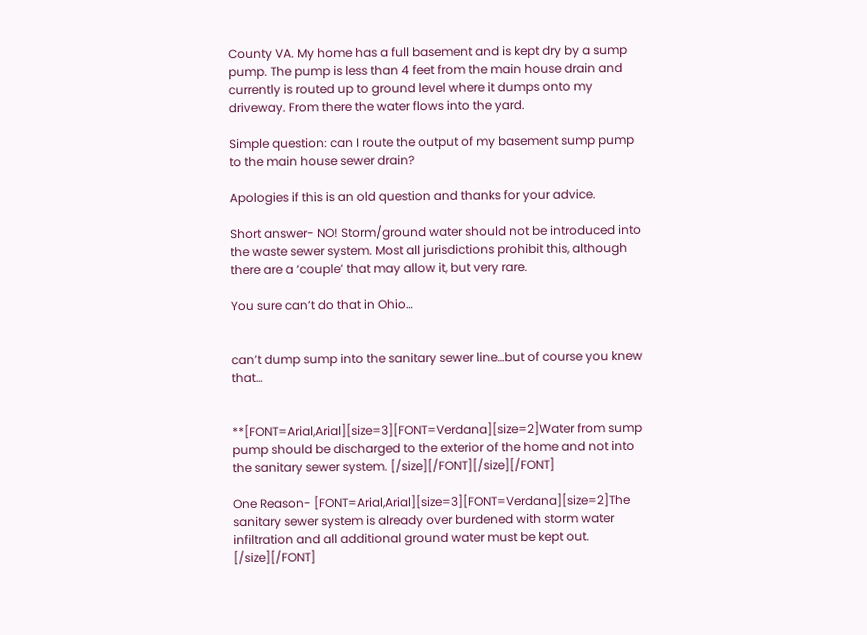County VA. My home has a full basement and is kept dry by a sump pump. The pump is less than 4 feet from the main house drain and currently is routed up to ground level where it dumps onto my driveway. From there the water flows into the yard.

Simple question: can I route the output of my basement sump pump to the main house sewer drain?

Apologies if this is an old question and thanks for your advice.

Short answer- NO! Storm/ground water should not be introduced into the waste sewer system. Most all jurisdictions prohibit this, although there are a ‘couple’ that may allow it, but very rare.

You sure can’t do that in Ohio…


can’t dump sump into the sanitary sewer line…but of course you knew that…


**[FONT=Arial,Arial][size=3][FONT=Verdana][size=2]Water from sump pump should be discharged to the exterior of the home and not into the sanitary sewer system. [/size][/FONT][/size][/FONT]

One Reason- [FONT=Arial,Arial][size=3][FONT=Verdana][size=2]The sanitary sewer system is already over burdened with storm water infiltration and all additional ground water must be kept out. [/size][/FONT]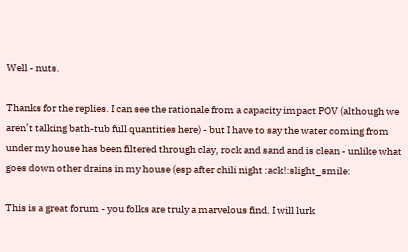Well - nuts.

Thanks for the replies. I can see the rationale from a capacity impact POV (although we aren’t talking bath-tub full quantities here) - but I have to say the water coming from under my house has been filtered through clay, rock and sand and is clean - unlike what goes down other drains in my house (esp after chili night :ack!:slight_smile:

This is a great forum - you folks are truly a marvelous find. I will lurk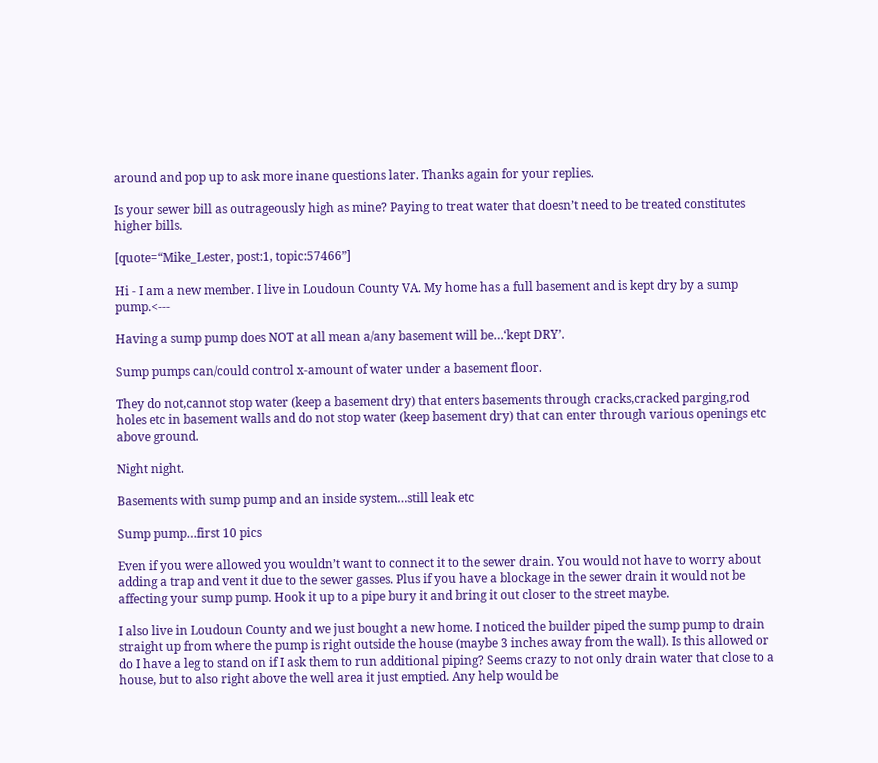around and pop up to ask more inane questions later. Thanks again for your replies.

Is your sewer bill as outrageously high as mine? Paying to treat water that doesn’t need to be treated constitutes higher bills.

[quote=“Mike_Lester, post:1, topic:57466”]

Hi - I am a new member. I live in Loudoun County VA. My home has a full basement and is kept dry by a sump pump.<---

Having a sump pump does NOT at all mean a/any basement will be…‘kept DRY’.

Sump pumps can/could control x-amount of water under a basement floor.

They do not,cannot stop water (keep a basement dry) that enters basements through cracks,cracked parging,rod holes etc in basement walls and do not stop water (keep basement dry) that can enter through various openings etc above ground.

Night night.

Basements with sump pump and an inside system…still leak etc

Sump pump…first 10 pics

Even if you were allowed you wouldn’t want to connect it to the sewer drain. You would not have to worry about adding a trap and vent it due to the sewer gasses. Plus if you have a blockage in the sewer drain it would not be affecting your sump pump. Hook it up to a pipe bury it and bring it out closer to the street maybe.

I also live in Loudoun County and we just bought a new home. I noticed the builder piped the sump pump to drain straight up from where the pump is right outside the house (maybe 3 inches away from the wall). Is this allowed or do I have a leg to stand on if I ask them to run additional piping? Seems crazy to not only drain water that close to a house, but to also right above the well area it just emptied. Any help would be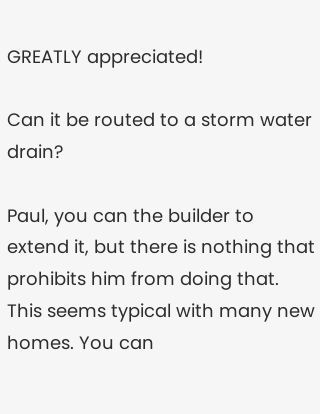GREATLY appreciated!

Can it be routed to a storm water drain?

Paul, you can the builder to extend it, but there is nothing that prohibits him from doing that. This seems typical with many new homes. You can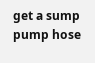get a sump pump hose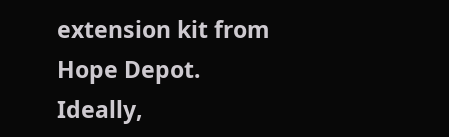extension kit from Hope Depot. Ideally,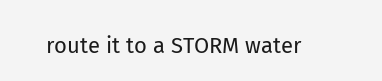route it to a STORM water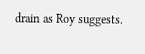drain as Roy suggests.